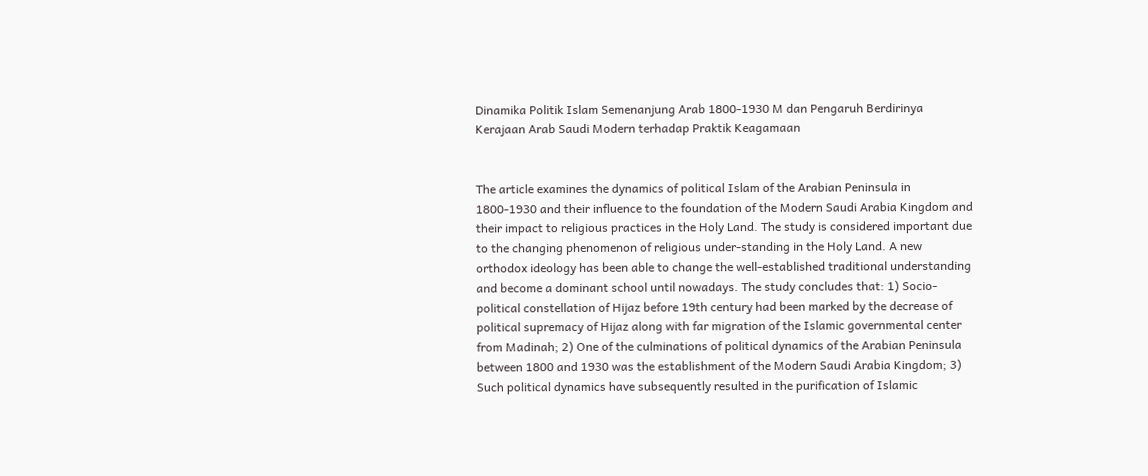Dinamika Politik Islam Semenanjung Arab 1800-1930 M dan Pengaruh Berdirinya Kerajaan Arab Saudi Modern terhadap Praktik Keagamaan


The article examines the dynamics of political Islam of the Arabian Peninsula in 1800-1930 and their influence to the foundation of the Modern Saudi Arabia Kingdom and their impact to religious practices in the Holy Land. The study is considered important due to the changing phenomenon of religious under-standing in the Holy Land. A new orthodox ideology has been able to change the well-established traditional understanding and become a dominant school until nowadays. The study concludes that: 1) Socio-political constellation of Hijaz before 19th century had been marked by the decrease of political supremacy of Hijaz along with far migration of the Islamic governmental center from Madinah; 2) One of the culminations of political dynamics of the Arabian Peninsula between 1800 and 1930 was the establishment of the Modern Saudi Arabia Kingdom; 3) Such political dynamics have subsequently resulted in the purification of Islamic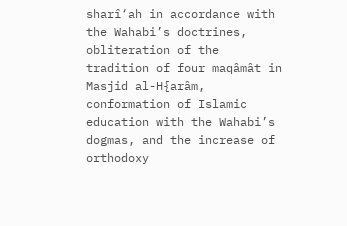sharî‘ah in accordance with the Wahabi’s doctrines, obliteration of the tradition of four maqâmât in Masjid al-H{arâm, conformation of Islamic education with the Wahabi’s dogmas, and the increase of orthodoxy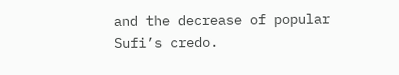and the decrease of popular Sufi’s credo.